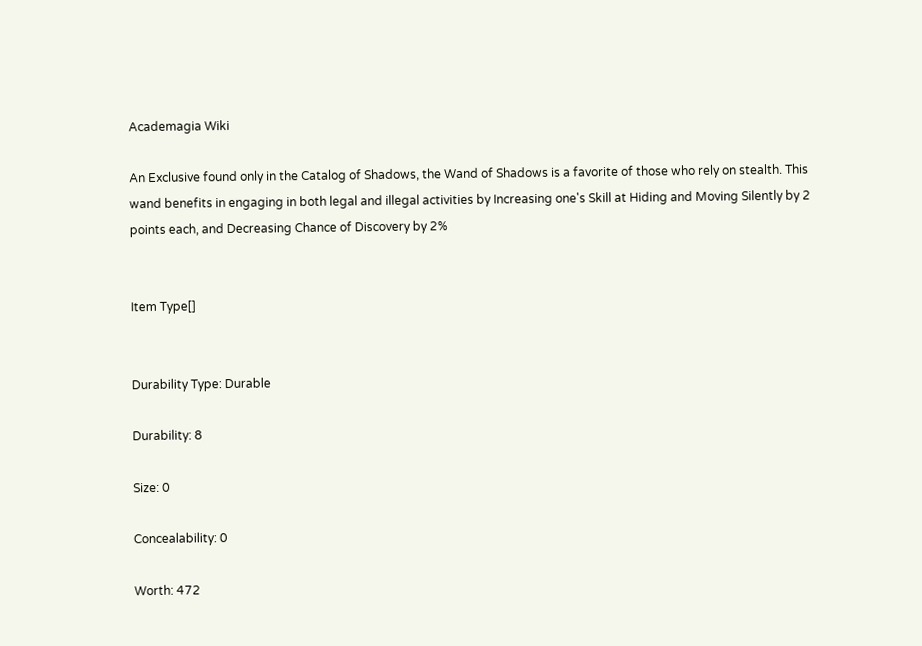Academagia Wiki

An Exclusive found only in the Catalog of Shadows, the Wand of Shadows is a favorite of those who rely on stealth. This wand benefits in engaging in both legal and illegal activities by Increasing one's Skill at Hiding and Moving Silently by 2 points each, and Decreasing Chance of Discovery by 2%


Item Type[]


Durability Type: Durable

Durability: 8

Size: 0

Concealability: 0

Worth: 472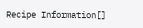Recipe Information[]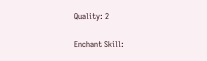Quality: 2

Enchant Skill: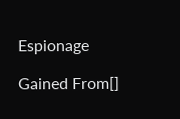Espionage

Gained From[]